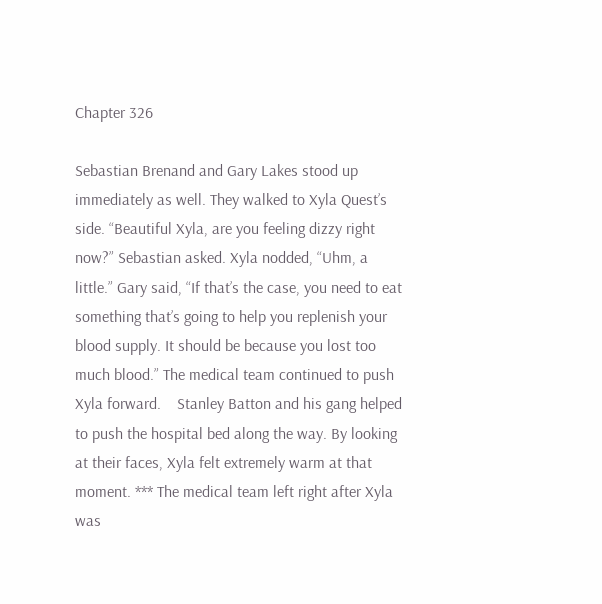Chapter 326

Sebastian Brenand and Gary Lakes stood up immediately as well. They walked to Xyla Quest’s side. “Beautiful Xyla, are you feeling dizzy right now?” Sebastian asked. Xyla nodded, “Uhm, a little.” Gary said, “If that’s the case, you need to eat something that’s going to help you replenish your blood supply. It should be because you lost too much blood.” The medical team continued to push Xyla forward.    Stanley Batton and his gang helped to push the hospital bed along the way. By looking at their faces, Xyla felt extremely warm at that moment. *** The medical team left right after Xyla was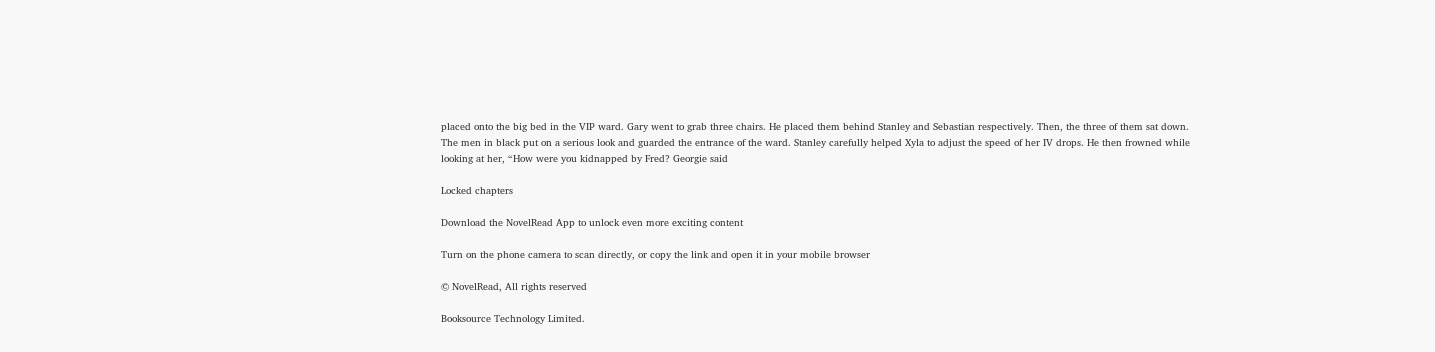placed onto the big bed in the VIP ward. Gary went to grab three chairs. He placed them behind Stanley and Sebastian respectively. Then, the three of them sat down. The men in black put on a serious look and guarded the entrance of the ward. Stanley carefully helped Xyla to adjust the speed of her IV drops. He then frowned while looking at her, “How were you kidnapped by Fred? Georgie said

Locked chapters

Download the NovelRead App to unlock even more exciting content

Turn on the phone camera to scan directly, or copy the link and open it in your mobile browser

© NovelRead, All rights reserved

Booksource Technology Limited.